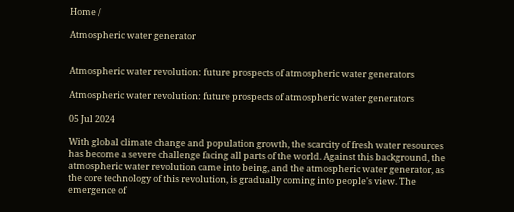Home /

Atmospheric water generator


Atmospheric water revolution: future prospects of atmospheric water generators

Atmospheric water revolution: future prospects of atmospheric water generators

05 Jul 2024

With global climate change and population growth, the scarcity of fresh water resources has become a severe challenge facing all parts of the world. Against this background, the atmospheric water revolution came into being, and the atmospheric water generator, as the core technology of this revolution, is gradually coming into people's view. The emergence of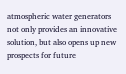atmospheric water generators not only provides an innovative solution, but also opens up new prospects for future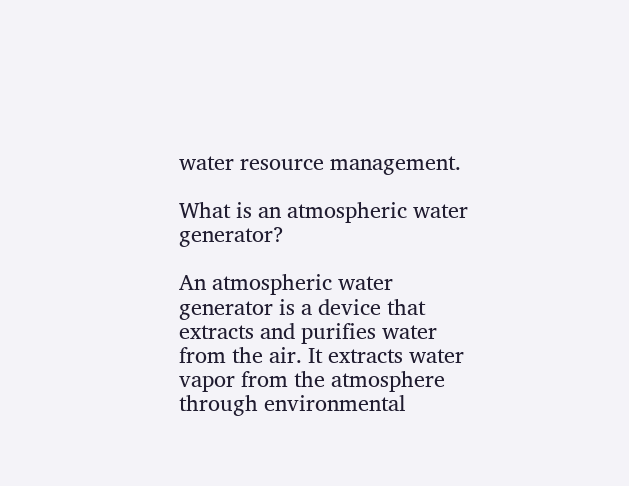water resource management.

What is an atmospheric water generator?

An atmospheric water generator is a device that extracts and purifies water from the air. It extracts water vapor from the atmosphere through environmental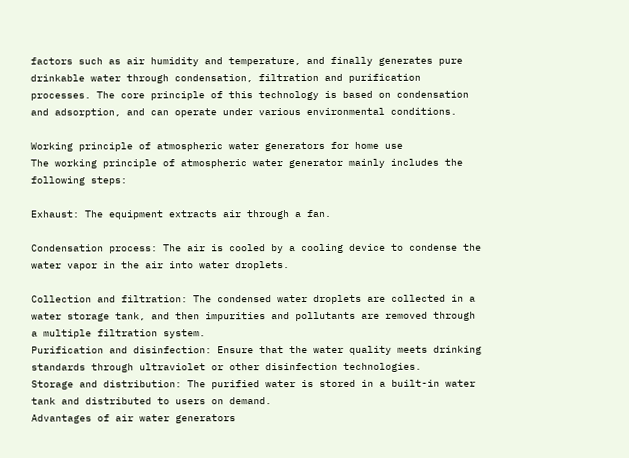factors such as air humidity and temperature, and finally generates pure drinkable water through condensation, filtration and purification processes. The core principle of this technology is based on condensation and adsorption, and can operate under various environmental conditions.

Working principle of atmospheric water generators for home use
The working principle of atmospheric water generator mainly includes the following steps:

Exhaust: The equipment extracts air through a fan.

Condensation process: The air is cooled by a cooling device to condense the water vapor in the air into water droplets.

Collection and filtration: The condensed water droplets are collected in a water storage tank, and then impurities and pollutants are removed through a multiple filtration system.
Purification and disinfection: Ensure that the water quality meets drinking standards through ultraviolet or other disinfection technologies.
Storage and distribution: The purified water is stored in a built-in water tank and distributed to users on demand.
Advantages of air water generators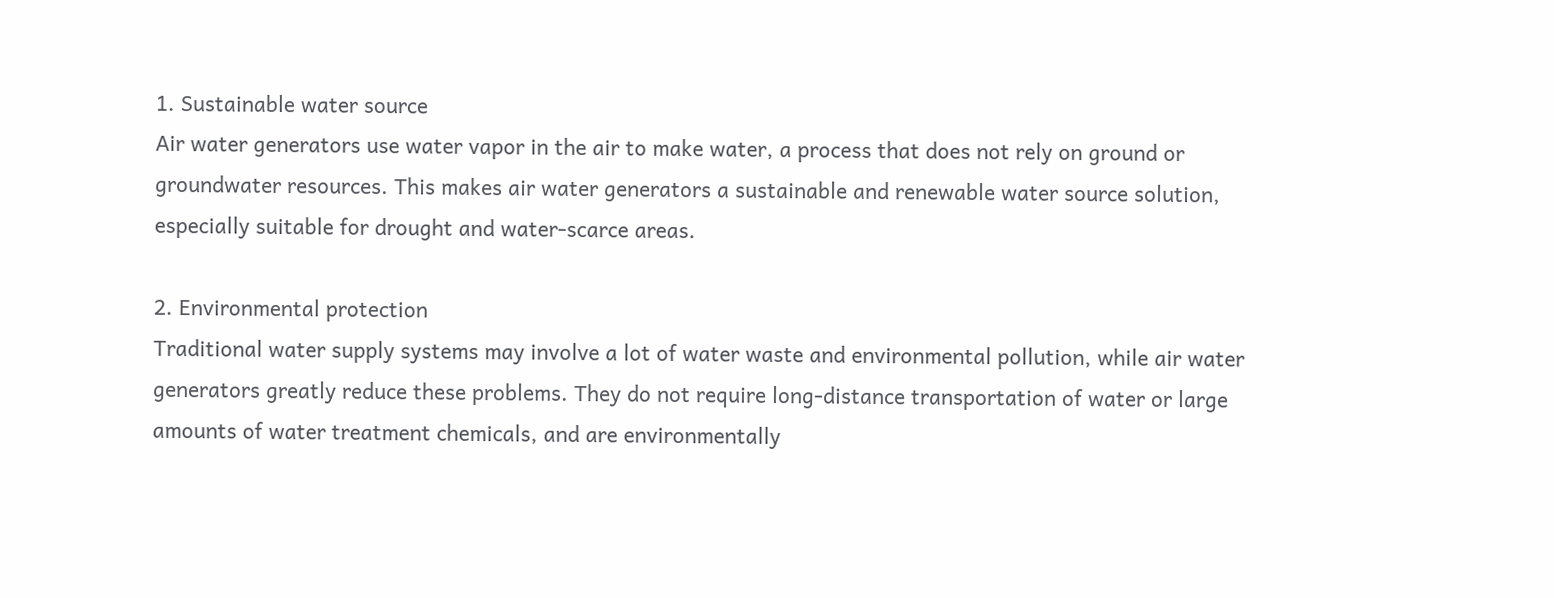1. Sustainable water source
Air water generators use water vapor in the air to make water, a process that does not rely on ground or groundwater resources. This makes air water generators a sustainable and renewable water source solution, especially suitable for drought and water-scarce areas.

2. Environmental protection
Traditional water supply systems may involve a lot of water waste and environmental pollution, while air water generators greatly reduce these problems. They do not require long-distance transportation of water or large amounts of water treatment chemicals, and are environmentally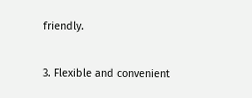friendly.

3. Flexible and convenient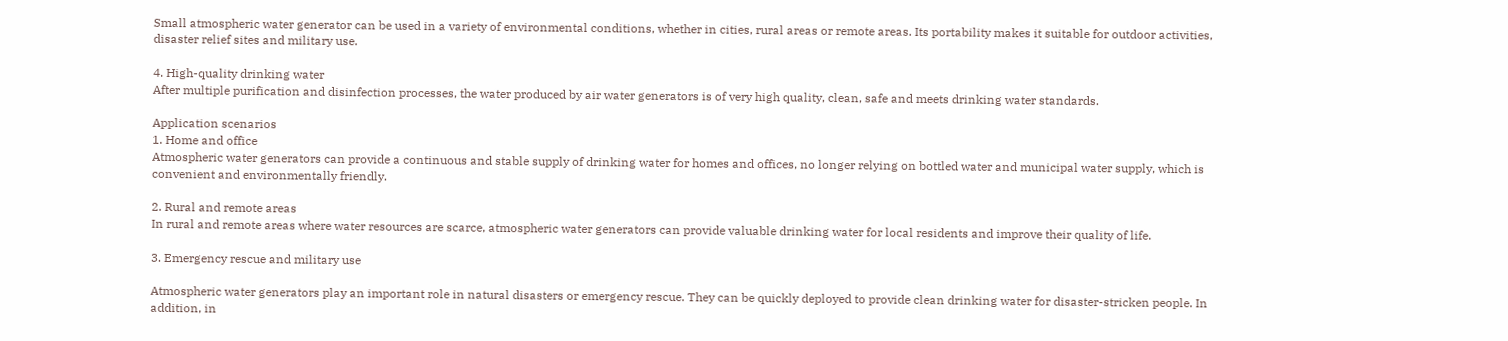Small atmospheric water generator can be used in a variety of environmental conditions, whether in cities, rural areas or remote areas. Its portability makes it suitable for outdoor activities, disaster relief sites and military use.

4. High-quality drinking water
After multiple purification and disinfection processes, the water produced by air water generators is of very high quality, clean, safe and meets drinking water standards.

Application scenarios
1. Home and office
Atmospheric water generators can provide a continuous and stable supply of drinking water for homes and offices, no longer relying on bottled water and municipal water supply, which is convenient and environmentally friendly.

2. Rural and remote areas
In rural and remote areas where water resources are scarce, atmospheric water generators can provide valuable drinking water for local residents and improve their quality of life.

3. Emergency rescue and military use

Atmospheric water generators play an important role in natural disasters or emergency rescue. They can be quickly deployed to provide clean drinking water for disaster-stricken people. In addition, in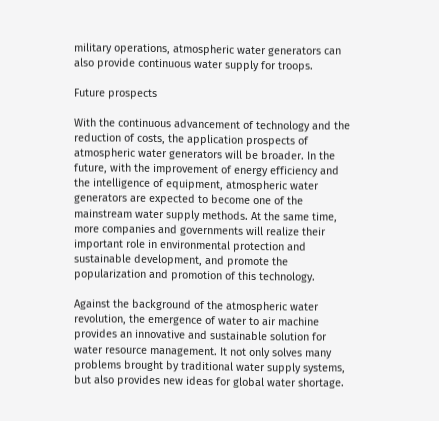military operations, atmospheric water generators can also provide continuous water supply for troops.

Future prospects

With the continuous advancement of technology and the reduction of costs, the application prospects of atmospheric water generators will be broader. In the future, with the improvement of energy efficiency and the intelligence of equipment, atmospheric water generators are expected to become one of the mainstream water supply methods. At the same time, more companies and governments will realize their important role in environmental protection and sustainable development, and promote the popularization and promotion of this technology.

Against the background of the atmospheric water revolution, the emergence of water to air machine provides an innovative and sustainable solution for water resource management. It not only solves many problems brought by traditional water supply systems, but also provides new ideas for global water shortage.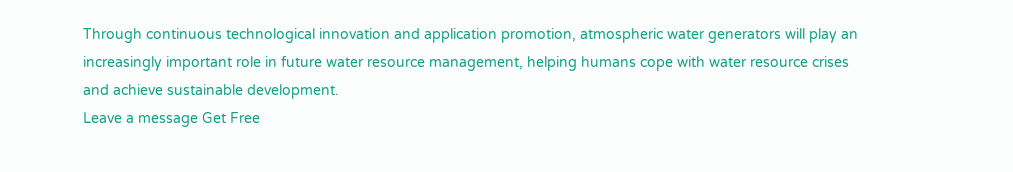Through continuous technological innovation and application promotion, atmospheric water generators will play an increasingly important role in future water resource management, helping humans cope with water resource crises and achieve sustainable development.
Leave a message Get Free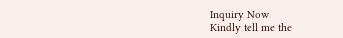Inquiry Now
Kindly tell me the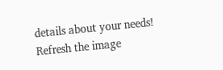details about your needs!
Refresh the image